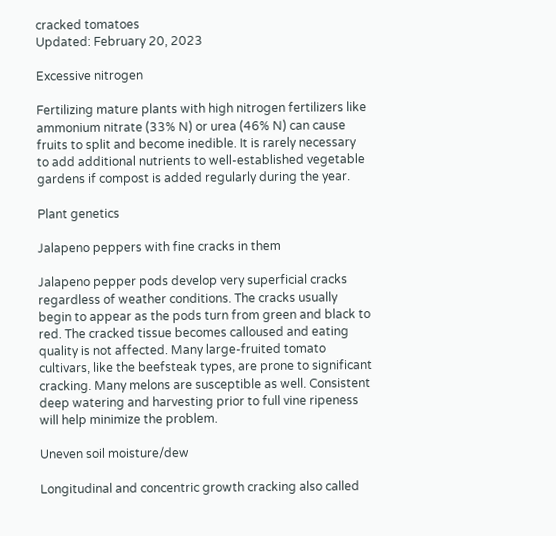cracked tomatoes
Updated: February 20, 2023

Excessive nitrogen

Fertilizing mature plants with high nitrogen fertilizers like ammonium nitrate (33% N) or urea (46% N) can cause fruits to split and become inedible. It is rarely necessary to add additional nutrients to well-established vegetable gardens if compost is added regularly during the year.

Plant genetics

Jalapeno peppers with fine cracks in them

Jalapeno pepper pods develop very superficial cracks regardless of weather conditions. The cracks usually begin to appear as the pods turn from green and black to red. The cracked tissue becomes calloused and eating quality is not affected. Many large-fruited tomato cultivars, like the beefsteak types, are prone to significant cracking. Many melons are susceptible as well. Consistent deep watering and harvesting prior to full vine ripeness will help minimize the problem.

Uneven soil moisture/dew

Longitudinal and concentric growth cracking also called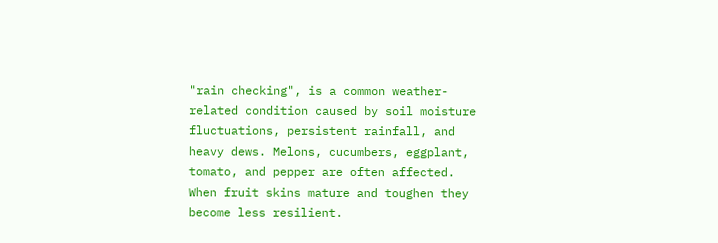"rain checking", is a common weather-related condition caused by soil moisture fluctuations, persistent rainfall, and heavy dews. Melons, cucumbers, eggplant, tomato, and pepper are often affected. When fruit skins mature and toughen they become less resilient.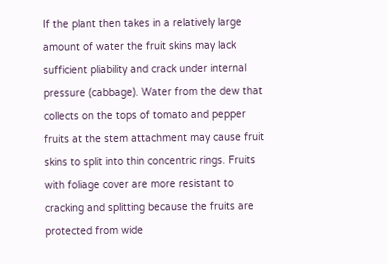If the plant then takes in a relatively large amount of water the fruit skins may lack sufficient pliability and crack under internal pressure (cabbage). Water from the dew that collects on the tops of tomato and pepper fruits at the stem attachment may cause fruit skins to split into thin concentric rings. Fruits with foliage cover are more resistant to cracking and splitting because the fruits are protected from wide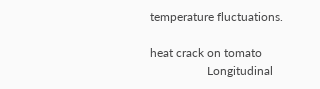temperature fluctuations.

heat crack on tomato
                   Longitudinal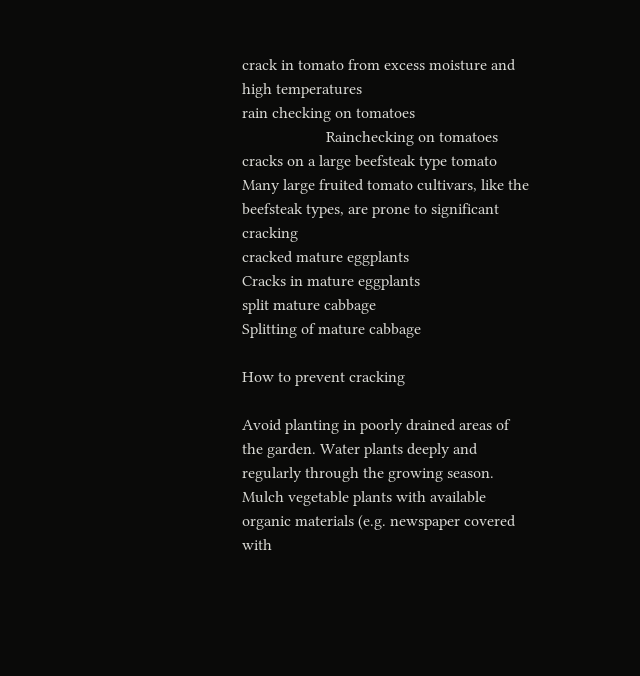crack in tomato from excess moisture and high temperatures
rain checking on tomatoes
                     Rainchecking on tomatoes
cracks on a large beefsteak type tomato
Many large fruited tomato cultivars, like the beefsteak types, are prone to significant cracking
cracked mature eggplants
Cracks in mature eggplants
split mature cabbage
Splitting of mature cabbage

How to prevent cracking

Avoid planting in poorly drained areas of the garden. Water plants deeply and regularly through the growing season. Mulch vegetable plants with available organic materials (e.g. newspaper covered with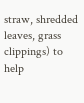straw, shredded leaves, grass clippings) to help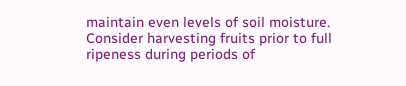maintain even levels of soil moisture. Consider harvesting fruits prior to full ripeness during periods of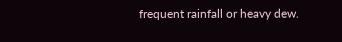frequent rainfall or heavy dew.